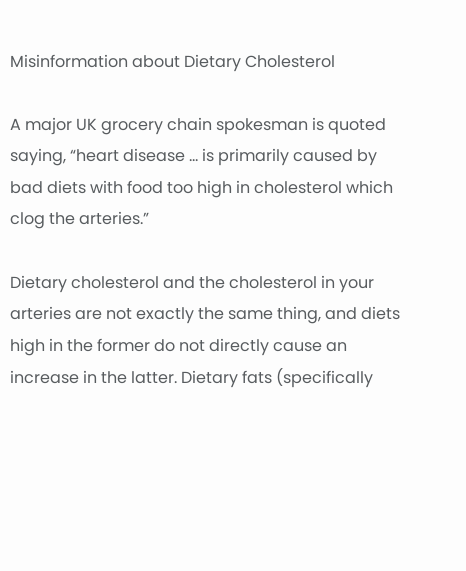Misinformation about Dietary Cholesterol

A major UK grocery chain spokesman is quoted saying, “heart disease … is primarily caused by bad diets with food too high in cholesterol which clog the arteries.”

Dietary cholesterol and the cholesterol in your arteries are not exactly the same thing, and diets high in the former do not directly cause an increase in the latter. Dietary fats (specifically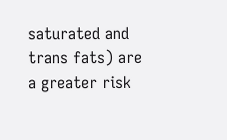saturated and trans fats) are a greater risk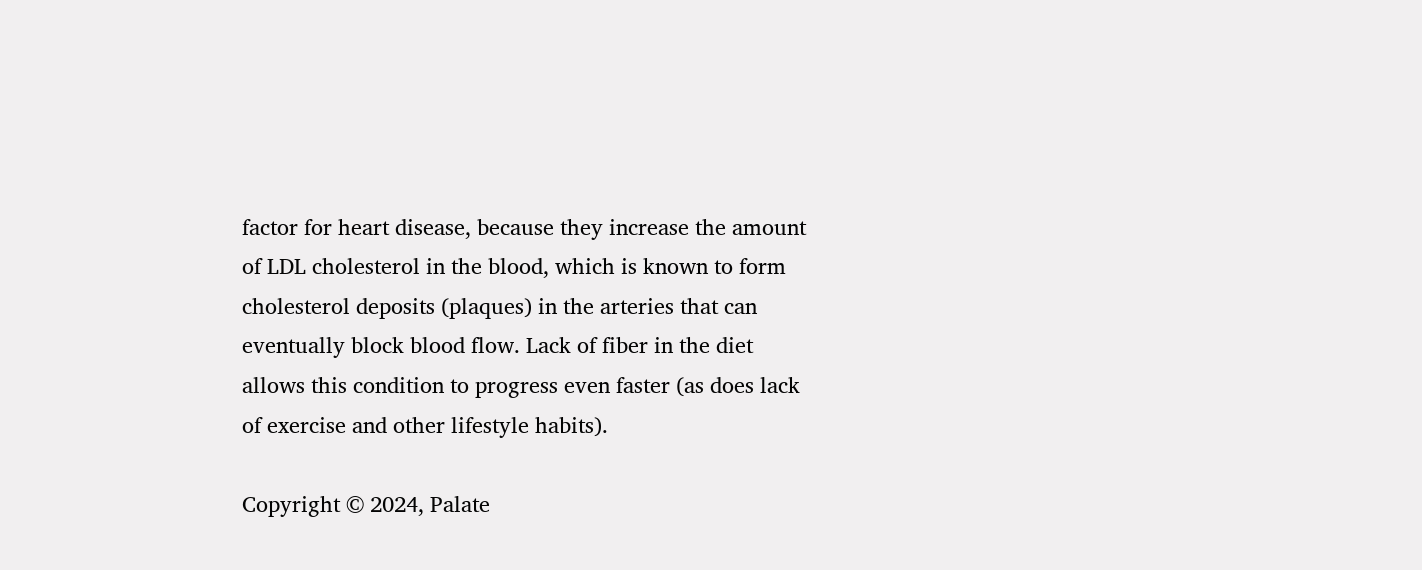factor for heart disease, because they increase the amount of LDL cholesterol in the blood, which is known to form cholesterol deposits (plaques) in the arteries that can eventually block blood flow. Lack of fiber in the diet allows this condition to progress even faster (as does lack of exercise and other lifestyle habits).

Copyright © 2024, Palate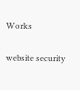Works

website security